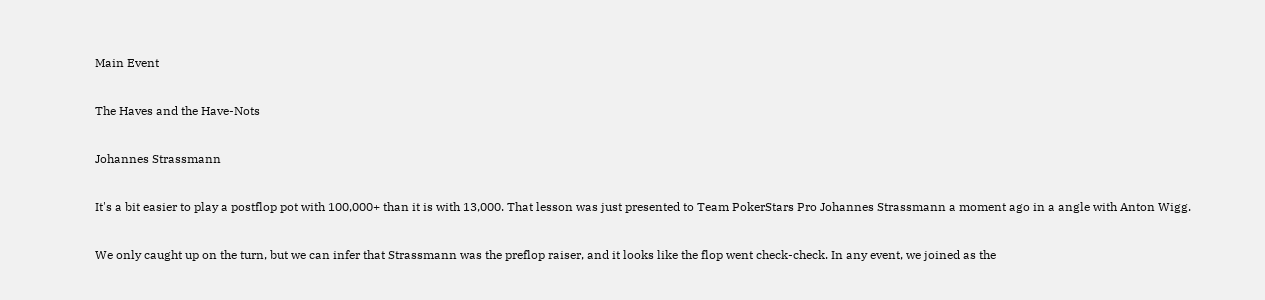Main Event

The Haves and the Have-Nots

Johannes Strassmann

It's a bit easier to play a postflop pot with 100,000+ than it is with 13,000. That lesson was just presented to Team PokerStars Pro Johannes Strassmann a moment ago in a angle with Anton Wigg.

We only caught up on the turn, but we can infer that Strassmann was the preflop raiser, and it looks like the flop went check-check. In any event, we joined as the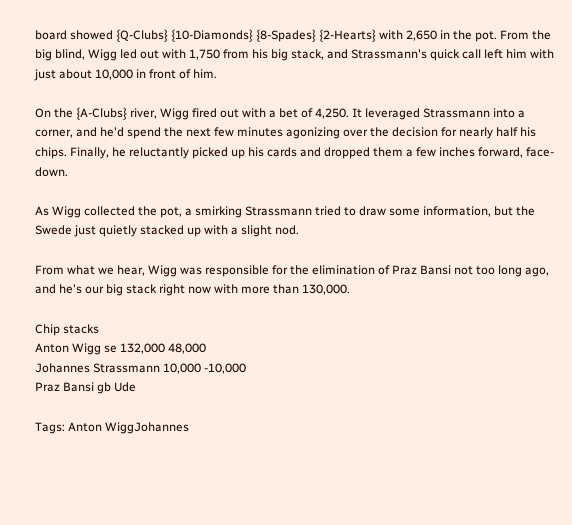board showed {Q-Clubs} {10-Diamonds} {8-Spades} {2-Hearts} with 2,650 in the pot. From the big blind, Wigg led out with 1,750 from his big stack, and Strassmann's quick call left him with just about 10,000 in front of him.

On the {A-Clubs} river, Wigg fired out with a bet of 4,250. It leveraged Strassmann into a corner, and he'd spend the next few minutes agonizing over the decision for nearly half his chips. Finally, he reluctantly picked up his cards and dropped them a few inches forward, face-down.

As Wigg collected the pot, a smirking Strassmann tried to draw some information, but the Swede just quietly stacked up with a slight nod.

From what we hear, Wigg was responsible for the elimination of Praz Bansi not too long ago, and he's our big stack right now with more than 130,000.

Chip stacks
Anton Wigg se 132,000 48,000
Johannes Strassmann 10,000 -10,000
Praz Bansi gb Ude

Tags: Anton WiggJohannes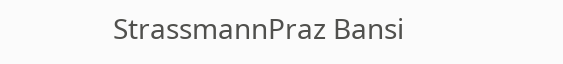StrassmannPraz Bansi